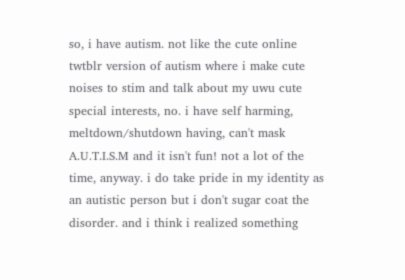so, i have autism. not like the cute online twtblr version of autism where i make cute noises to stim and talk about my uwu cute special interests, no. i have self harming, meltdown/shutdown having, can't mask A.U.T.I.S.M and it isn't fun! not a lot of the time, anyway. i do take pride in my identity as an autistic person but i don't sugar coat the disorder. and i think i realized something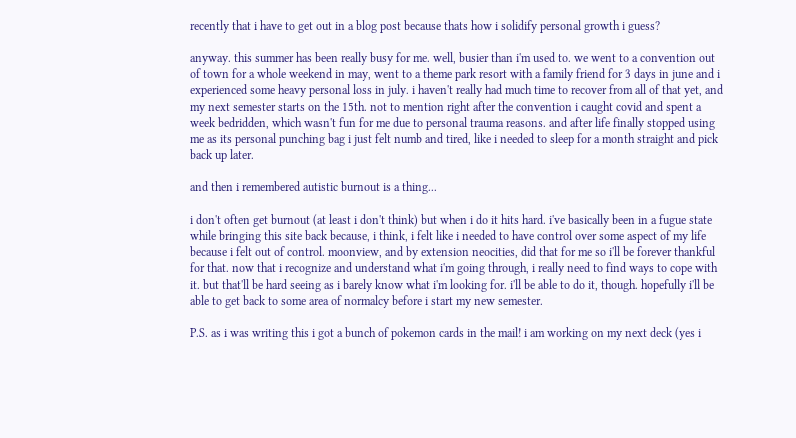recently that i have to get out in a blog post because thats how i solidify personal growth i guess?

anyway. this summer has been really busy for me. well, busier than i'm used to. we went to a convention out of town for a whole weekend in may, went to a theme park resort with a family friend for 3 days in june and i experienced some heavy personal loss in july. i haven't really had much time to recover from all of that yet, and my next semester starts on the 15th. not to mention right after the convention i caught covid and spent a week bedridden, which wasn't fun for me due to personal trauma reasons. and after life finally stopped using me as its personal punching bag i just felt numb and tired, like i needed to sleep for a month straight and pick back up later.

and then i remembered autistic burnout is a thing...

i don't often get burnout (at least i don't think) but when i do it hits hard. i've basically been in a fugue state while bringing this site back because, i think, i felt like i needed to have control over some aspect of my life because i felt out of control. moonview, and by extension neocities, did that for me so i'll be forever thankful for that. now that i recognize and understand what i'm going through, i really need to find ways to cope with it. but that'll be hard seeing as i barely know what i'm looking for. i'll be able to do it, though. hopefully i'll be able to get back to some area of normalcy before i start my new semester.

P.S. as i was writing this i got a bunch of pokemon cards in the mail! i am working on my next deck (yes i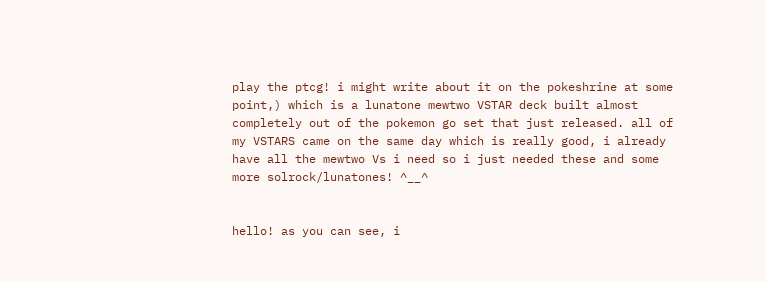play the ptcg! i might write about it on the pokeshrine at some point,) which is a lunatone mewtwo VSTAR deck built almost completely out of the pokemon go set that just released. all of my VSTARS came on the same day which is really good, i already have all the mewtwo Vs i need so i just needed these and some more solrock/lunatones! ^__^


hello! as you can see, i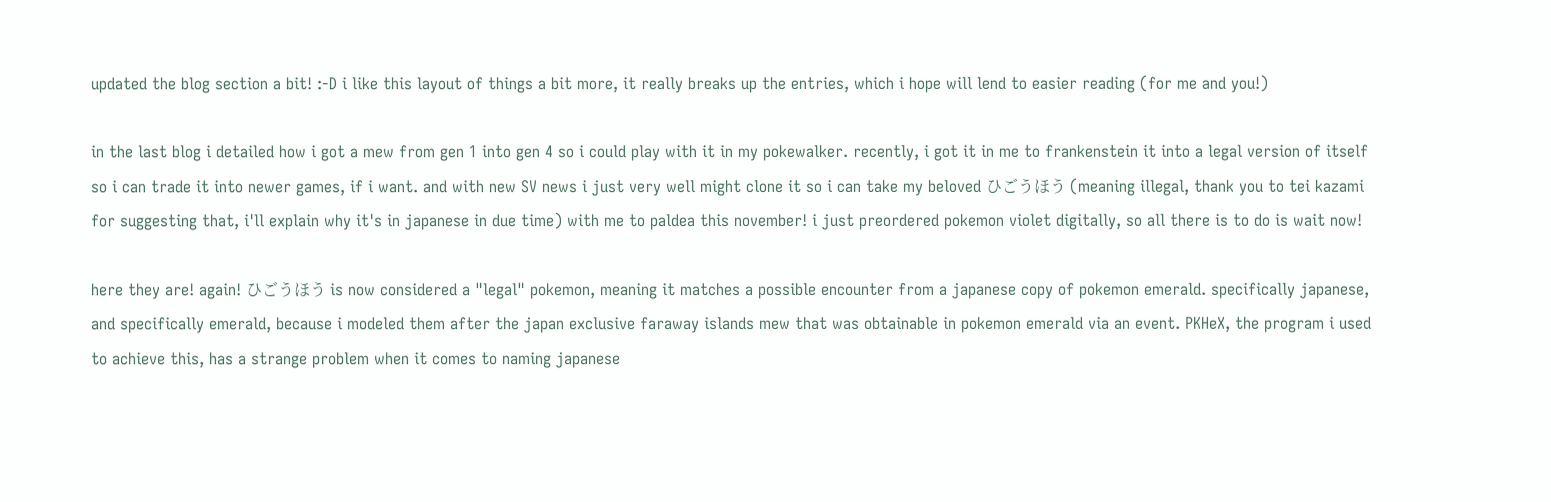updated the blog section a bit! :-D i like this layout of things a bit more, it really breaks up the entries, which i hope will lend to easier reading (for me and you!)

in the last blog i detailed how i got a mew from gen 1 into gen 4 so i could play with it in my pokewalker. recently, i got it in me to frankenstein it into a legal version of itself so i can trade it into newer games, if i want. and with new SV news i just very well might clone it so i can take my beloved ひごうほう (meaning illegal, thank you to tei kazami for suggesting that, i'll explain why it's in japanese in due time) with me to paldea this november! i just preordered pokemon violet digitally, so all there is to do is wait now!

here they are! again! ひごうほう is now considered a "legal" pokemon, meaning it matches a possible encounter from a japanese copy of pokemon emerald. specifically japanese, and specifically emerald, because i modeled them after the japan exclusive faraway islands mew that was obtainable in pokemon emerald via an event. PKHeX, the program i used to achieve this, has a strange problem when it comes to naming japanese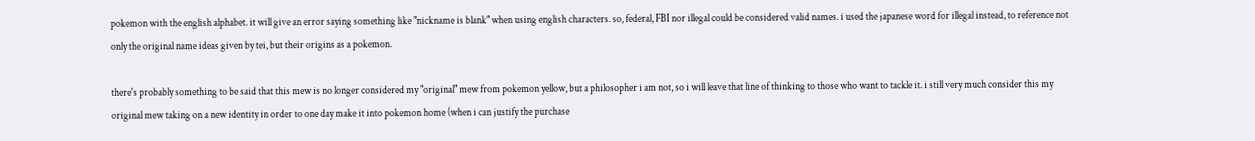pokemon with the english alphabet. it will give an error saying something like "nickname is blank" when using english characters. so, federal, FBI nor illegal could be considered valid names. i used the japanese word for illegal instead, to reference not only the original name ideas given by tei, but their origins as a pokemon.

there's probably something to be said that this mew is no longer considered my "original" mew from pokemon yellow, but a philosopher i am not, so i will leave that line of thinking to those who want to tackle it. i still very much consider this my original mew taking on a new identity in order to one day make it into pokemon home (when i can justify the purchase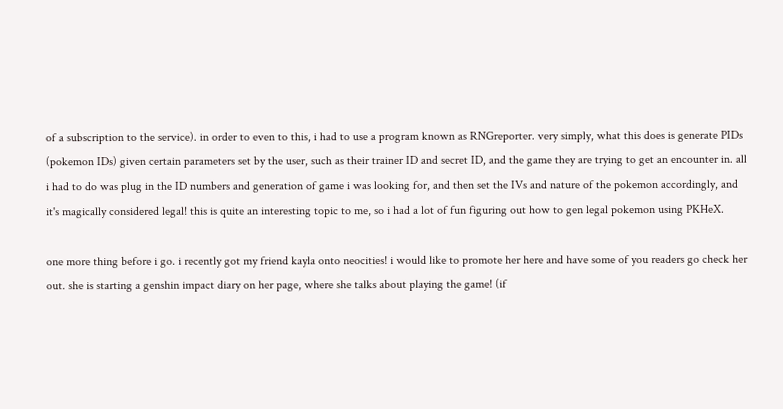of a subscription to the service). in order to even to this, i had to use a program known as RNGreporter. very simply, what this does is generate PIDs (pokemon IDs) given certain parameters set by the user, such as their trainer ID and secret ID, and the game they are trying to get an encounter in. all i had to do was plug in the ID numbers and generation of game i was looking for, and then set the IVs and nature of the pokemon accordingly, and it's magically considered legal! this is quite an interesting topic to me, so i had a lot of fun figuring out how to gen legal pokemon using PKHeX.

one more thing before i go. i recently got my friend kayla onto neocities! i would like to promote her here and have some of you readers go check her out. she is starting a genshin impact diary on her page, where she talks about playing the game! (if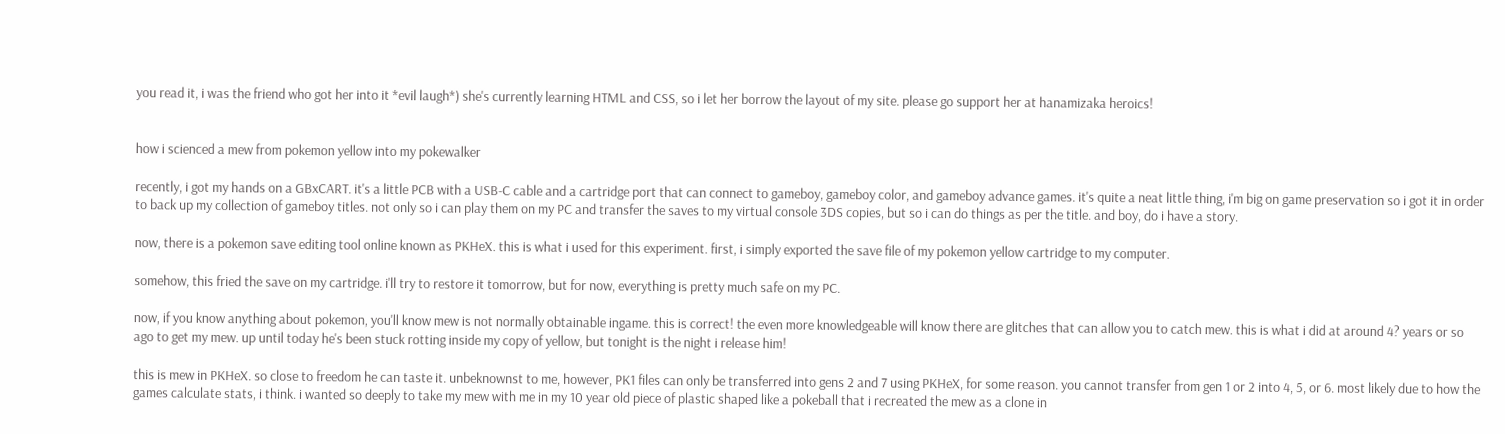you read it, i was the friend who got her into it *evil laugh*) she's currently learning HTML and CSS, so i let her borrow the layout of my site. please go support her at hanamizaka heroics!


how i scienced a mew from pokemon yellow into my pokewalker

recently, i got my hands on a GBxCART. it's a little PCB with a USB-C cable and a cartridge port that can connect to gameboy, gameboy color, and gameboy advance games. it's quite a neat little thing, i'm big on game preservation so i got it in order to back up my collection of gameboy titles. not only so i can play them on my PC and transfer the saves to my virtual console 3DS copies, but so i can do things as per the title. and boy, do i have a story.

now, there is a pokemon save editing tool online known as PKHeX. this is what i used for this experiment. first, i simply exported the save file of my pokemon yellow cartridge to my computer.

somehow, this fried the save on my cartridge. i'll try to restore it tomorrow, but for now, everything is pretty much safe on my PC.

now, if you know anything about pokemon, you'll know mew is not normally obtainable ingame. this is correct! the even more knowledgeable will know there are glitches that can allow you to catch mew. this is what i did at around 4? years or so ago to get my mew. up until today he's been stuck rotting inside my copy of yellow, but tonight is the night i release him!

this is mew in PKHeX. so close to freedom he can taste it. unbeknownst to me, however, PK1 files can only be transferred into gens 2 and 7 using PKHeX, for some reason. you cannot transfer from gen 1 or 2 into 4, 5, or 6. most likely due to how the games calculate stats, i think. i wanted so deeply to take my mew with me in my 10 year old piece of plastic shaped like a pokeball that i recreated the mew as a clone in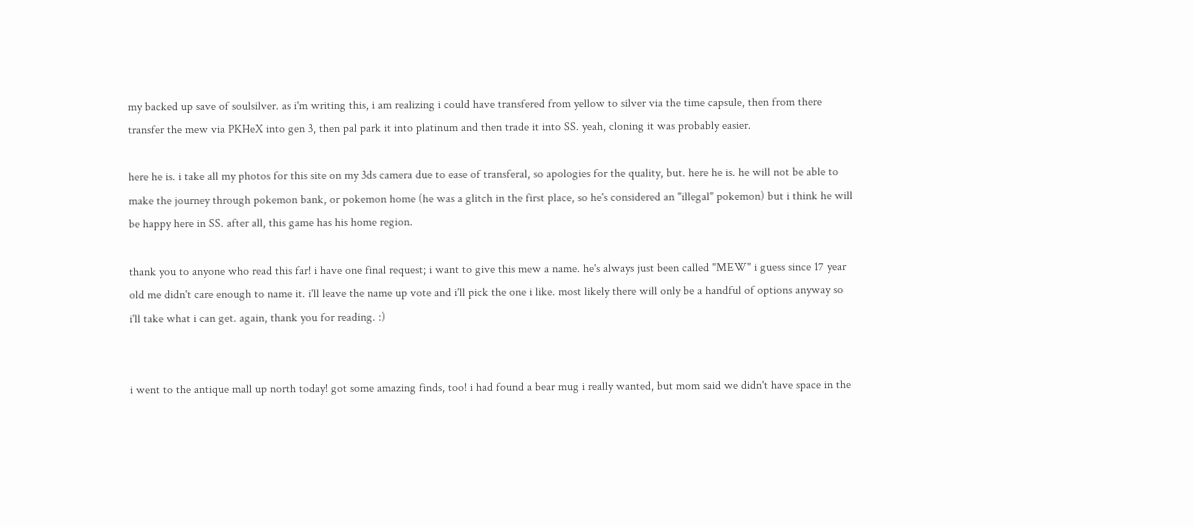my backed up save of soulsilver. as i'm writing this, i am realizing i could have transfered from yellow to silver via the time capsule, then from there transfer the mew via PKHeX into gen 3, then pal park it into platinum and then trade it into SS. yeah, cloning it was probably easier.

here he is. i take all my photos for this site on my 3ds camera due to ease of transferal, so apologies for the quality, but. here he is. he will not be able to make the journey through pokemon bank, or pokemon home (he was a glitch in the first place, so he's considered an "illegal" pokemon) but i think he will be happy here in SS. after all, this game has his home region.

thank you to anyone who read this far! i have one final request; i want to give this mew a name. he's always just been called "MEW" i guess since 17 year old me didn't care enough to name it. i'll leave the name up vote and i'll pick the one i like. most likely there will only be a handful of options anyway so i'll take what i can get. again, thank you for reading. :)


i went to the antique mall up north today! got some amazing finds, too! i had found a bear mug i really wanted, but mom said we didn't have space in the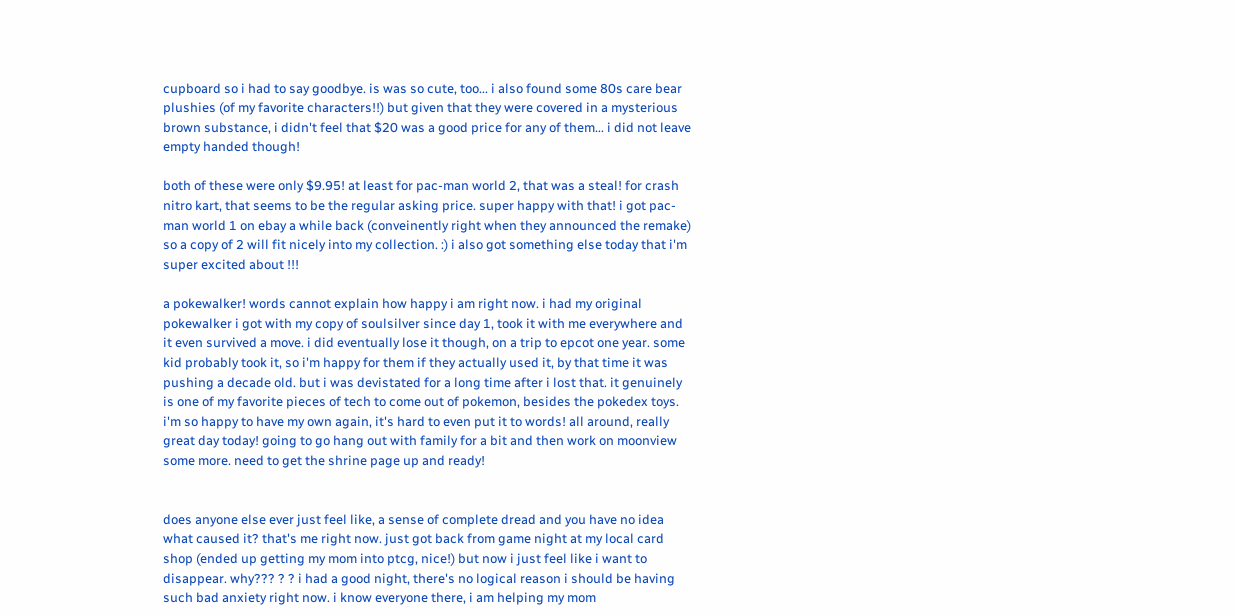cupboard so i had to say goodbye. is was so cute, too... i also found some 80s care bear plushies (of my favorite characters!!) but given that they were covered in a mysterious brown substance, i didn't feel that $20 was a good price for any of them... i did not leave empty handed though!

both of these were only $9.95! at least for pac-man world 2, that was a steal! for crash nitro kart, that seems to be the regular asking price. super happy with that! i got pac-man world 1 on ebay a while back (conveinently right when they announced the remake) so a copy of 2 will fit nicely into my collection. :) i also got something else today that i'm super excited about !!!

a pokewalker! words cannot explain how happy i am right now. i had my original pokewalker i got with my copy of soulsilver since day 1, took it with me everywhere and it even survived a move. i did eventually lose it though, on a trip to epcot one year. some kid probably took it, so i'm happy for them if they actually used it, by that time it was pushing a decade old. but i was devistated for a long time after i lost that. it genuinely is one of my favorite pieces of tech to come out of pokemon, besides the pokedex toys. i'm so happy to have my own again, it's hard to even put it to words! all around, really great day today! going to go hang out with family for a bit and then work on moonview some more. need to get the shrine page up and ready!


does anyone else ever just feel like, a sense of complete dread and you have no idea what caused it? that's me right now. just got back from game night at my local card shop (ended up getting my mom into ptcg, nice!) but now i just feel like i want to disappear. why??? ? ? i had a good night, there's no logical reason i should be having such bad anxiety right now. i know everyone there, i am helping my mom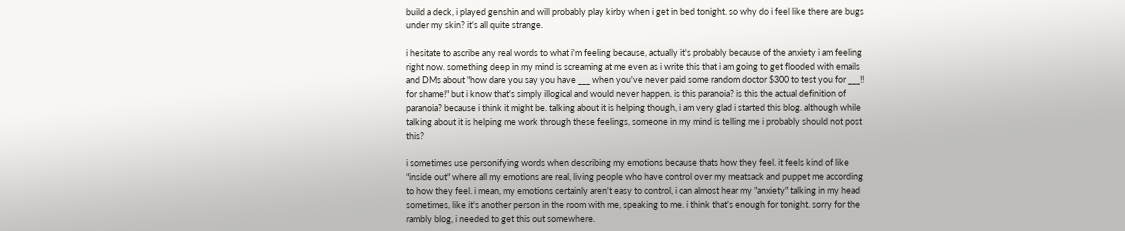build a deck, i played genshin and will probably play kirby when i get in bed tonight. so why do i feel like there are bugs under my skin? it's all quite strange.

i hesitate to ascribe any real words to what i'm feeling because, actually it's probably because of the anxiety i am feeling right now. something deep in my mind is screaming at me even as i write this that i am going to get flooded with emails and DMs about "how dare you say you have ___ when you've never paid some random doctor $300 to test you for ___!! for shame!" but i know that's simply illogical and would never happen. is this paranoia? is this the actual definition of paranoia? because i think it might be. talking about it is helping though, i am very glad i started this blog. although while talking about it is helping me work through these feelings, someone in my mind is telling me i probably should not post this?

i sometimes use personifying words when describing my emotions because thats how they feel. it feels kind of like "inside out" where all my emotions are real, living people who have control over my meatsack and puppet me according to how they feel. i mean, my emotions certainly aren't easy to control, i can almost hear my "anxiety" talking in my head sometimes, like it's another person in the room with me, speaking to me. i think that's enough for tonight. sorry for the rambly blog, i needed to get this out somewhere.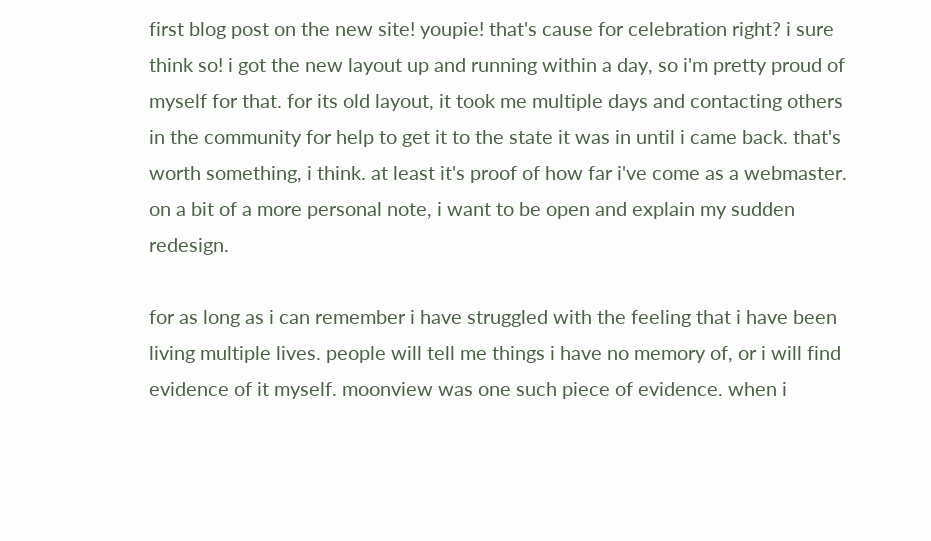first blog post on the new site! youpie! that's cause for celebration right? i sure think so! i got the new layout up and running within a day, so i'm pretty proud of myself for that. for its old layout, it took me multiple days and contacting others in the community for help to get it to the state it was in until i came back. that's worth something, i think. at least it's proof of how far i've come as a webmaster. on a bit of a more personal note, i want to be open and explain my sudden redesign.

for as long as i can remember i have struggled with the feeling that i have been living multiple lives. people will tell me things i have no memory of, or i will find evidence of it myself. moonview was one such piece of evidence. when i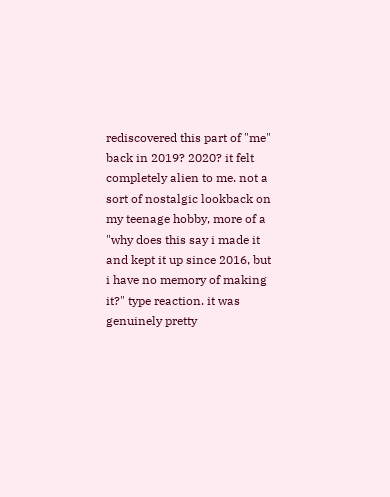rediscovered this part of "me" back in 2019? 2020? it felt completely alien to me. not a sort of nostalgic lookback on my teenage hobby, more of a "why does this say i made it and kept it up since 2016, but i have no memory of making it?" type reaction. it was genuinely pretty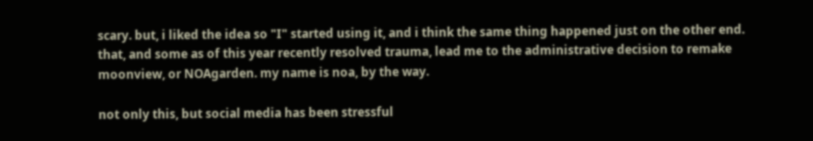scary. but, i liked the idea so "I" started using it, and i think the same thing happened just on the other end. that, and some as of this year recently resolved trauma, lead me to the administrative decision to remake moonview, or NOAgarden. my name is noa, by the way.

not only this, but social media has been stressful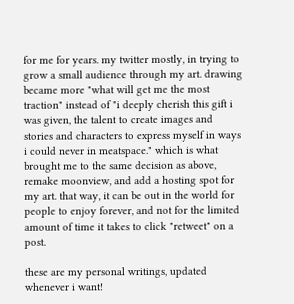for me for years. my twitter mostly, in trying to grow a small audience through my art. drawing became more "what will get me the most traction" instead of "i deeply cherish this gift i was given, the talent to create images and stories and characters to express myself in ways i could never in meatspace." which is what brought me to the same decision as above, remake moonview, and add a hosting spot for my art. that way, it can be out in the world for people to enjoy forever, and not for the limited amount of time it takes to click "retweet" on a post.

these are my personal writings, updated whenever i want!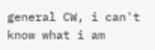general CW, i can't know what i am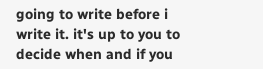going to write before i write it. it's up to you to decide when and if you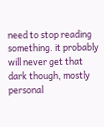need to stop reading something. it probably will never get that dark though, mostly personal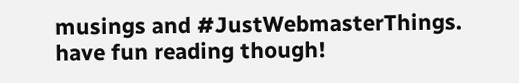musings and #JustWebmasterThings. have fun reading though!